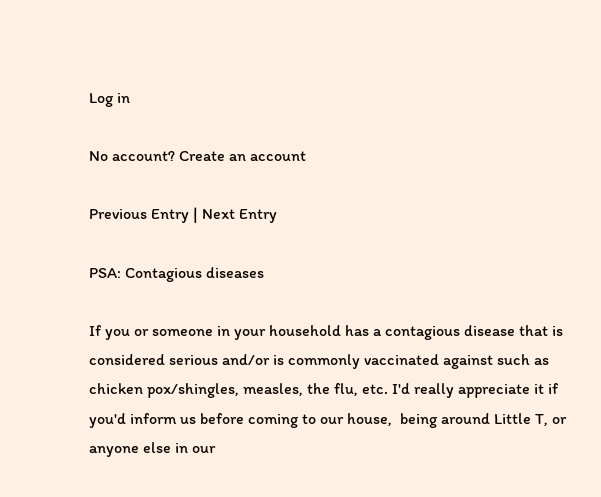Log in

No account? Create an account

Previous Entry | Next Entry

PSA: Contagious diseases

If you or someone in your household has a contagious disease that is considered serious and/or is commonly vaccinated against such as chicken pox/shingles, measles, the flu, etc. I'd really appreciate it if you'd inform us before coming to our house,  being around Little T, or anyone else in our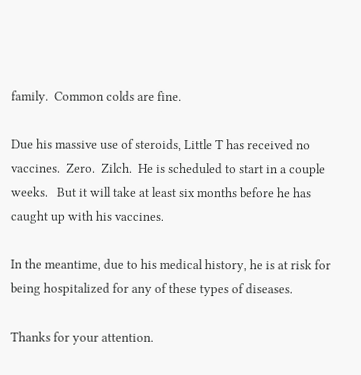family.  Common colds are fine.

Due his massive use of steroids, Little T has received no vaccines.  Zero.  Zilch.  He is scheduled to start in a couple weeks.   But it will take at least six months before he has caught up with his vaccines.

In the meantime, due to his medical history, he is at risk for being hospitalized for any of these types of diseases.

Thanks for your attention.